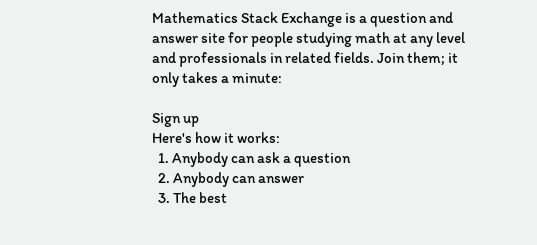Mathematics Stack Exchange is a question and answer site for people studying math at any level and professionals in related fields. Join them; it only takes a minute:

Sign up
Here's how it works:
  1. Anybody can ask a question
  2. Anybody can answer
  3. The best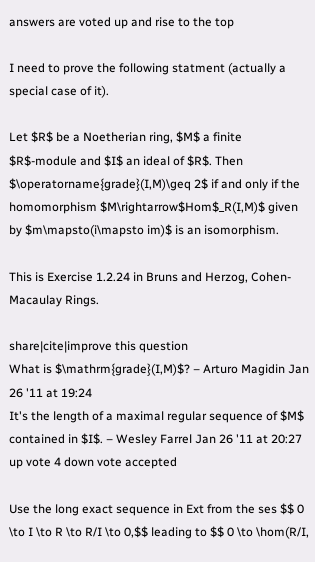answers are voted up and rise to the top

I need to prove the following statment (actually a special case of it).

Let $R$ be a Noetherian ring, $M$ a finite $R$-module and $I$ an ideal of $R$. Then $\operatorname{grade}(I,M)\geq 2$ if and only if the homomorphism $M\rightarrow$Hom$_R(I,M)$ given by $m\mapsto(i\mapsto im)$ is an isomorphism.

This is Exercise 1.2.24 in Bruns and Herzog, Cohen-Macaulay Rings.

share|cite|improve this question
What is $\mathrm{grade}(I,M)$? – Arturo Magidin Jan 26 '11 at 19:24
It's the length of a maximal regular sequence of $M$ contained in $I$. – Wesley Farrel Jan 26 '11 at 20:27
up vote 4 down vote accepted

Use the long exact sequence in Ext from the ses $$ 0 \to I \to R \to R/I \to 0,$$ leading to $$ 0 \to \hom(R/I,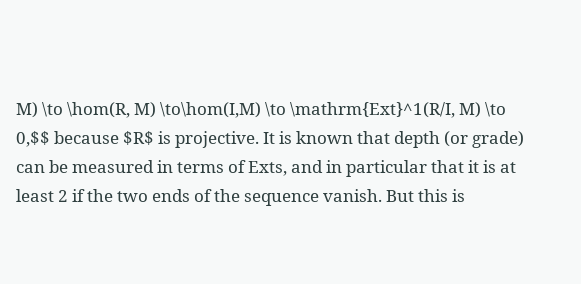M) \to \hom(R, M) \to\hom(I,M) \to \mathrm{Ext}^1(R/I, M) \to 0,$$ because $R$ is projective. It is known that depth (or grade) can be measured in terms of Exts, and in particular that it is at least 2 if the two ends of the sequence vanish. But this is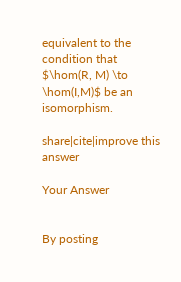equivalent to the condition that $\hom(R, M) \to \hom(I,M)$ be an isomorphism.

share|cite|improve this answer

Your Answer


By posting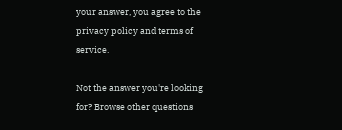your answer, you agree to the privacy policy and terms of service.

Not the answer you're looking for? Browse other questions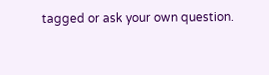tagged or ask your own question.